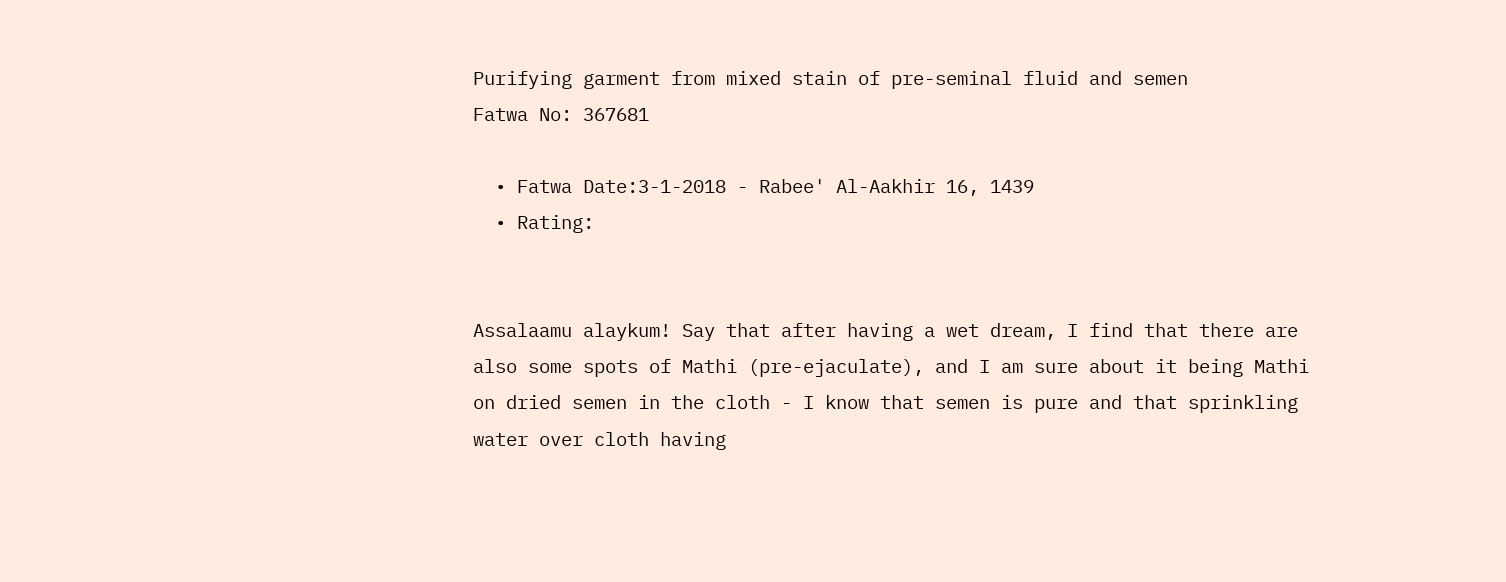Purifying garment from mixed stain of pre-seminal fluid and semen
Fatwa No: 367681

  • Fatwa Date:3-1-2018 - Rabee' Al-Aakhir 16, 1439
  • Rating:


Assalaamu alaykum! Say that after having a wet dream, I find that there are also some spots of Mathi (pre-ejaculate), and I am sure about it being Mathi on dried semen in the cloth - I know that semen is pure and that sprinkling water over cloth having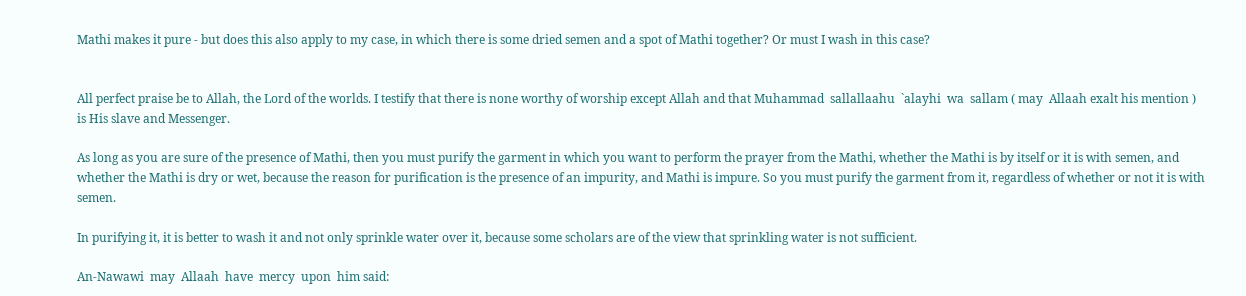Mathi makes it pure - but does this also apply to my case, in which there is some dried semen and a spot of Mathi together? Or must I wash in this case?


All perfect praise be to Allah, the Lord of the worlds. I testify that there is none worthy of worship except Allah and that Muhammad  sallallaahu  `alayhi  wa  sallam ( may  Allaah exalt his mention ) is His slave and Messenger.

As long as you are sure of the presence of Mathi, then you must purify the garment in which you want to perform the prayer from the Mathi, whether the Mathi is by itself or it is with semen, and whether the Mathi is dry or wet, because the reason for purification is the presence of an impurity, and Mathi is impure. So you must purify the garment from it, regardless of whether or not it is with semen.

In purifying it, it is better to wash it and not only sprinkle water over it, because some scholars are of the view that sprinkling water is not sufficient.

An-Nawawi  may  Allaah  have  mercy  upon  him said: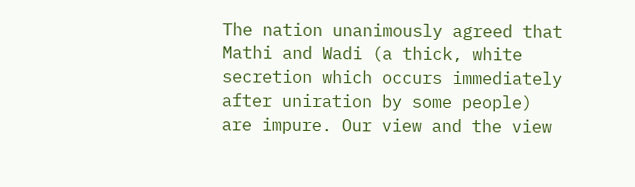The nation unanimously agreed that Mathi and Wadi (a thick, white secretion which occurs immediately after uniration by some people) are impure. Our view and the view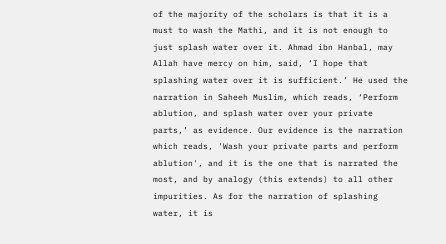of the majority of the scholars is that it is a must to wash the Mathi, and it is not enough to just splash water over it. Ahmad ibn Hanbal, may Allah have mercy on him, said, ‘I hope that splashing water over it is sufficient.’ He used the narration in Saheeh Muslim, which reads, ‘Perform ablution, and splash water over your private parts,’ as evidence. Our evidence is the narration which reads, 'Wash your private parts and perform ablution', and it is the one that is narrated the most, and by analogy (this extends) to all other impurities. As for the narration of splashing water, it is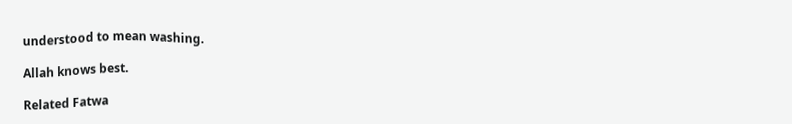understood to mean washing.

Allah knows best.

Related Fatwa